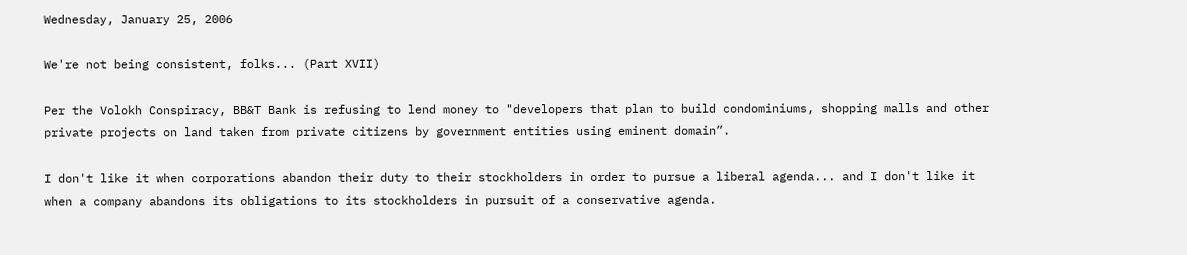Wednesday, January 25, 2006

We're not being consistent, folks... (Part XVII)

Per the Volokh Conspiracy, BB&T Bank is refusing to lend money to "developers that plan to build condominiums, shopping malls and other private projects on land taken from private citizens by government entities using eminent domain”.

I don't like it when corporations abandon their duty to their stockholders in order to pursue a liberal agenda... and I don't like it when a company abandons its obligations to its stockholders in pursuit of a conservative agenda.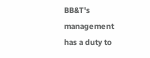BB&T's management has a duty to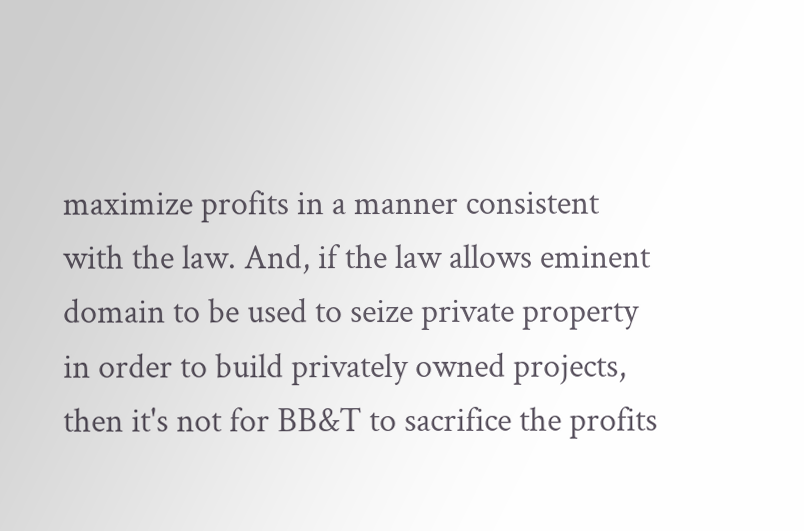maximize profits in a manner consistent with the law. And, if the law allows eminent domain to be used to seize private property in order to build privately owned projects, then it's not for BB&T to sacrifice the profits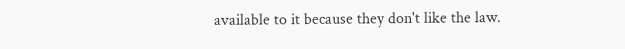available to it because they don't like the law.